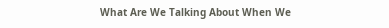What Are We Talking About When We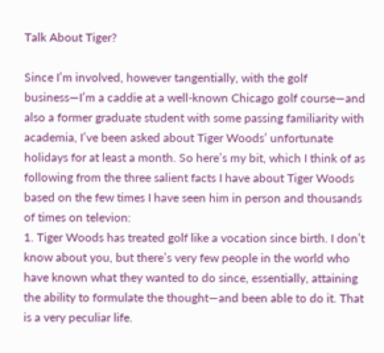Talk About Tiger?

Since I’m involved, however tangentially, with the golf business—I’m a caddie at a well-known Chicago golf course—and also a former graduate student with some passing familiarity with academia, I’ve been asked about Tiger Woods’ unfortunate holidays for at least a month. So here’s my bit, which I think of as following from the three salient facts I have about Tiger Woods based on the few times I have seen him in person and thousands of times on televion:
1. Tiger Woods has treated golf like a vocation since birth. I don’t know about you, but there’s very few people in the world who have known what they wanted to do since, essentially, attaining the ability to formulate the thought—and been able to do it. That is a very peculiar life.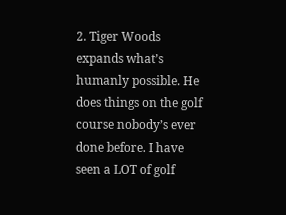2. Tiger Woods expands what’s humanly possible. He does things on the golf course nobody’s ever done before. I have seen a LOT of golf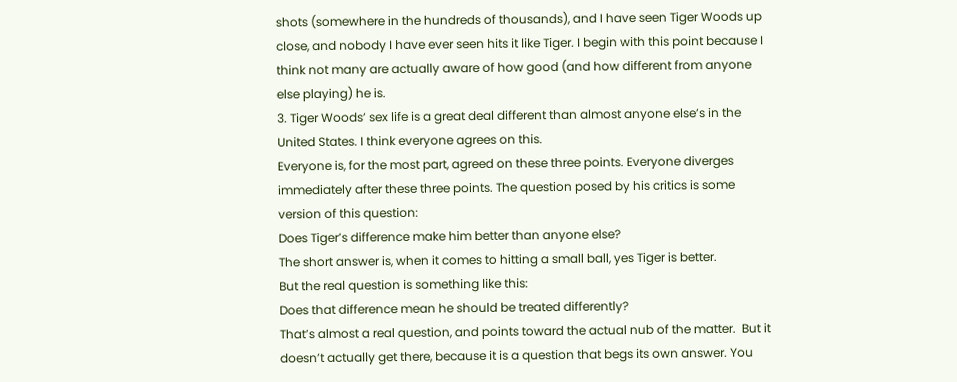shots (somewhere in the hundreds of thousands), and I have seen Tiger Woods up close, and nobody I have ever seen hits it like Tiger. I begin with this point because I think not many are actually aware of how good (and how different from anyone else playing) he is.
3. Tiger Woods’ sex life is a great deal different than almost anyone else’s in the United States. I think everyone agrees on this.
Everyone is, for the most part, agreed on these three points. Everyone diverges immediately after these three points. The question posed by his critics is some version of this question:
Does Tiger’s difference make him better than anyone else?
The short answer is, when it comes to hitting a small ball, yes Tiger is better.
But the real question is something like this:
Does that difference mean he should be treated differently?
That’s almost a real question, and points toward the actual nub of the matter.  But it doesn’t actually get there, because it is a question that begs its own answer. You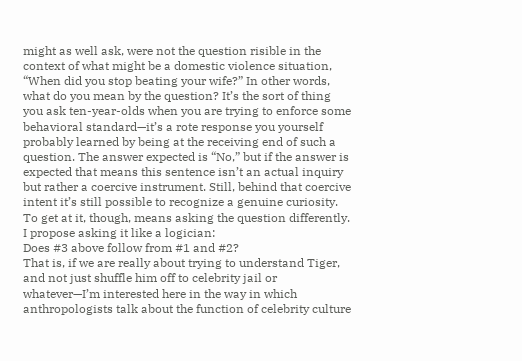might as well ask, were not the question risible in the context of what might be a domestic violence situation, “When did you stop beating your wife?” In other words, what do you mean by the question? It’s the sort of thing you ask ten-year-olds when you are trying to enforce some behavioral standard—it’s a rote response you yourself probably learned by being at the receiving end of such a question. The answer expected is “No,” but if the answer is expected that means this sentence isn’t an actual inquiry but rather a coercive instrument. Still, behind that coercive intent it’s still possible to recognize a genuine curiosity. To get at it, though, means asking the question differently. I propose asking it like a logician:
Does #3 above follow from #1 and #2?
That is, if we are really about trying to understand Tiger, and not just shuffle him off to celebrity jail or whatever—I’m interested here in the way in which anthropologists talk about the function of celebrity culture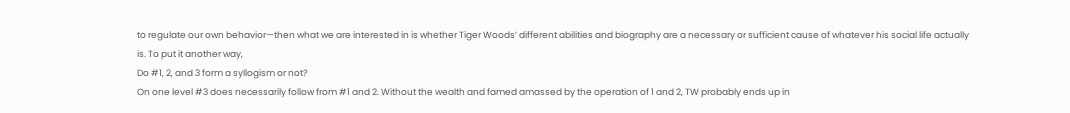to regulate our own behavior—then what we are interested in is whether Tiger Woods’ different abilities and biography are a necessary or sufficient cause of whatever his social life actually is. To put it another way,
Do #1, 2, and 3 form a syllogism or not?
On one level #3 does necessarily follow from #1 and 2. Without the wealth and famed amassed by the operation of 1 and 2, TW probably ends up in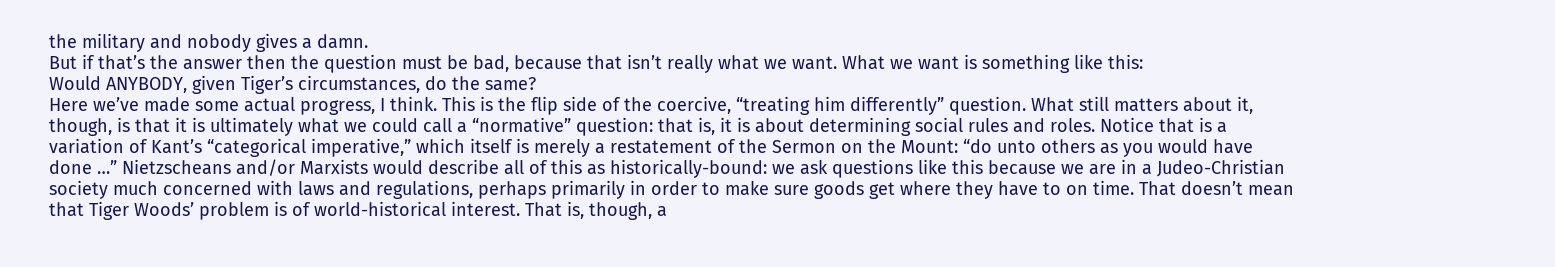the military and nobody gives a damn.
But if that’s the answer then the question must be bad, because that isn’t really what we want. What we want is something like this:
Would ANYBODY, given Tiger’s circumstances, do the same?
Here we’ve made some actual progress, I think. This is the flip side of the coercive, “treating him differently” question. What still matters about it, though, is that it is ultimately what we could call a “normative” question: that is, it is about determining social rules and roles. Notice that is a variation of Kant’s “categorical imperative,” which itself is merely a restatement of the Sermon on the Mount: “do unto others as you would have done …” Nietzscheans and/or Marxists would describe all of this as historically-bound: we ask questions like this because we are in a Judeo-Christian society much concerned with laws and regulations, perhaps primarily in order to make sure goods get where they have to on time. That doesn’t mean that Tiger Woods’ problem is of world-historical interest. That is, though, a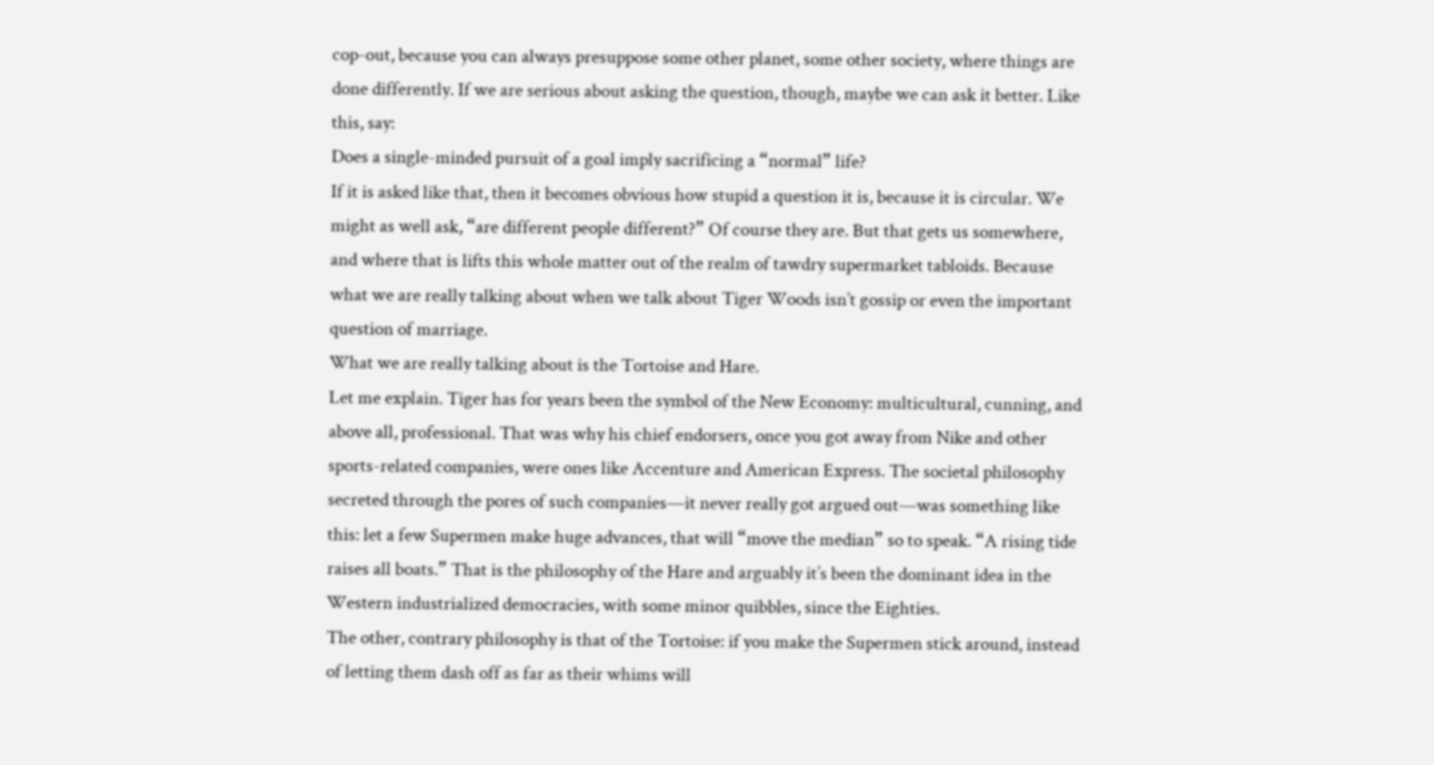cop-out, because you can always presuppose some other planet, some other society, where things are done differently. If we are serious about asking the question, though, maybe we can ask it better. Like this, say:
Does a single-minded pursuit of a goal imply sacrificing a “normal” life?
If it is asked like that, then it becomes obvious how stupid a question it is, because it is circular. We might as well ask, “are different people different?” Of course they are. But that gets us somewhere, and where that is lifts this whole matter out of the realm of tawdry supermarket tabloids. Because what we are really talking about when we talk about Tiger Woods isn’t gossip or even the important question of marriage.
What we are really talking about is the Tortoise and Hare.
Let me explain. Tiger has for years been the symbol of the New Economy: multicultural, cunning, and above all, professional. That was why his chief endorsers, once you got away from Nike and other sports-related companies, were ones like Accenture and American Express. The societal philosophy secreted through the pores of such companies—it never really got argued out—was something like this: let a few Supermen make huge advances, that will “move the median” so to speak. “A rising tide raises all boats.” That is the philosophy of the Hare and arguably it’s been the dominant idea in the Western industrialized democracies, with some minor quibbles, since the Eighties.
The other, contrary philosophy is that of the Tortoise: if you make the Supermen stick around, instead of letting them dash off as far as their whims will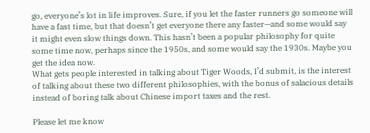go, everyone’s lot in life improves. Sure, if you let the faster runners go someone will have a fast time, but that doesn’t get everyone there any faster—and some would say it might even slow things down. This hasn’t been a popular philosophy for quite some time now, perhaps since the 1950s, and some would say the 1930s. Maybe you get the idea now.
What gets people interested in talking about Tiger Woods, I’d submit, is the interest of talking about these two different philosophies, with the bonus of salacious details instead of boring talk about Chinese import taxes and the rest.

Please let me know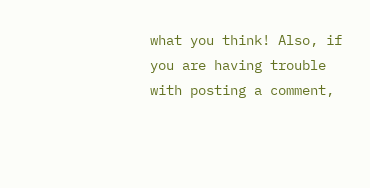what you think! Also, if you are having trouble with posting a comment,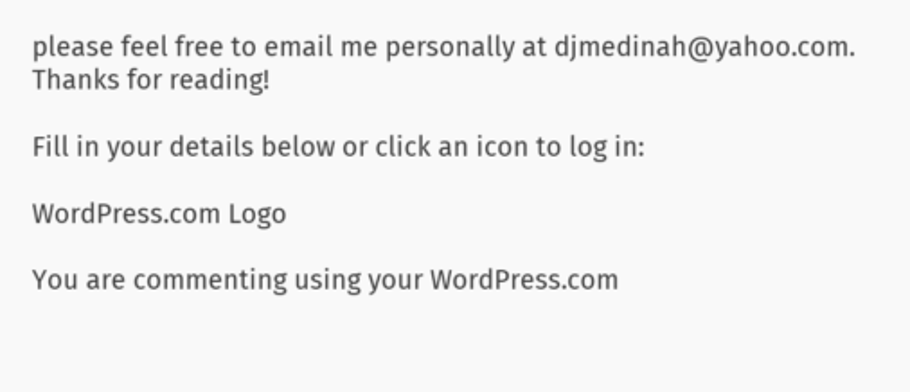please feel free to email me personally at djmedinah@yahoo.com. Thanks for reading!

Fill in your details below or click an icon to log in:

WordPress.com Logo

You are commenting using your WordPress.com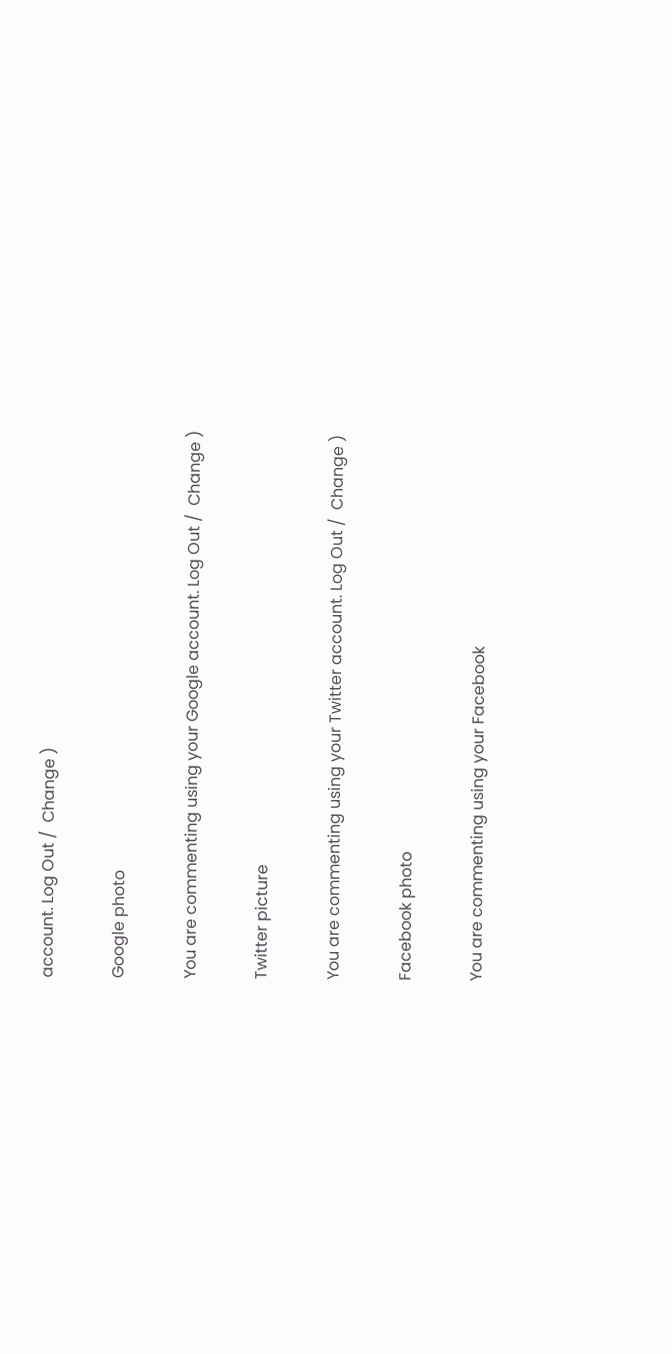account. Log Out /  Change )

Google photo

You are commenting using your Google account. Log Out /  Change )

Twitter picture

You are commenting using your Twitter account. Log Out /  Change )

Facebook photo

You are commenting using your Facebook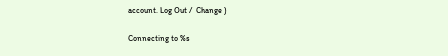account. Log Out /  Change )

Connecting to %s